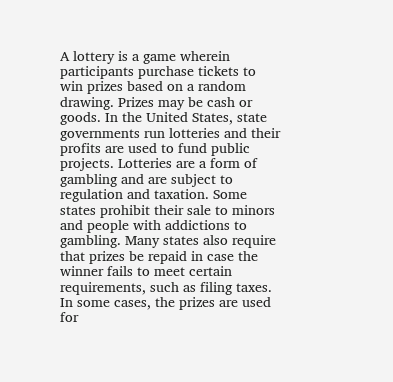A lottery is a game wherein participants purchase tickets to win prizes based on a random drawing. Prizes may be cash or goods. In the United States, state governments run lotteries and their profits are used to fund public projects. Lotteries are a form of gambling and are subject to regulation and taxation. Some states prohibit their sale to minors and people with addictions to gambling. Many states also require that prizes be repaid in case the winner fails to meet certain requirements, such as filing taxes. In some cases, the prizes are used for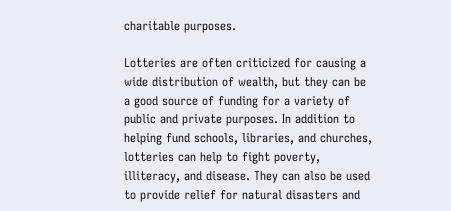charitable purposes.

Lotteries are often criticized for causing a wide distribution of wealth, but they can be a good source of funding for a variety of public and private purposes. In addition to helping fund schools, libraries, and churches, lotteries can help to fight poverty, illiteracy, and disease. They can also be used to provide relief for natural disasters and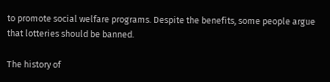to promote social welfare programs. Despite the benefits, some people argue that lotteries should be banned.

The history of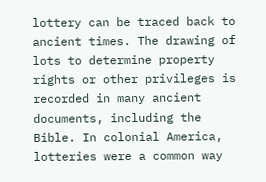lottery can be traced back to ancient times. The drawing of lots to determine property rights or other privileges is recorded in many ancient documents, including the Bible. In colonial America, lotteries were a common way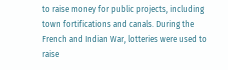to raise money for public projects, including town fortifications and canals. During the French and Indian War, lotteries were used to raise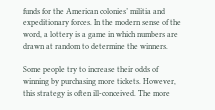funds for the American colonies’ militia and expeditionary forces. In the modern sense of the word, a lottery is a game in which numbers are drawn at random to determine the winners.

Some people try to increase their odds of winning by purchasing more tickets. However, this strategy is often ill-conceived. The more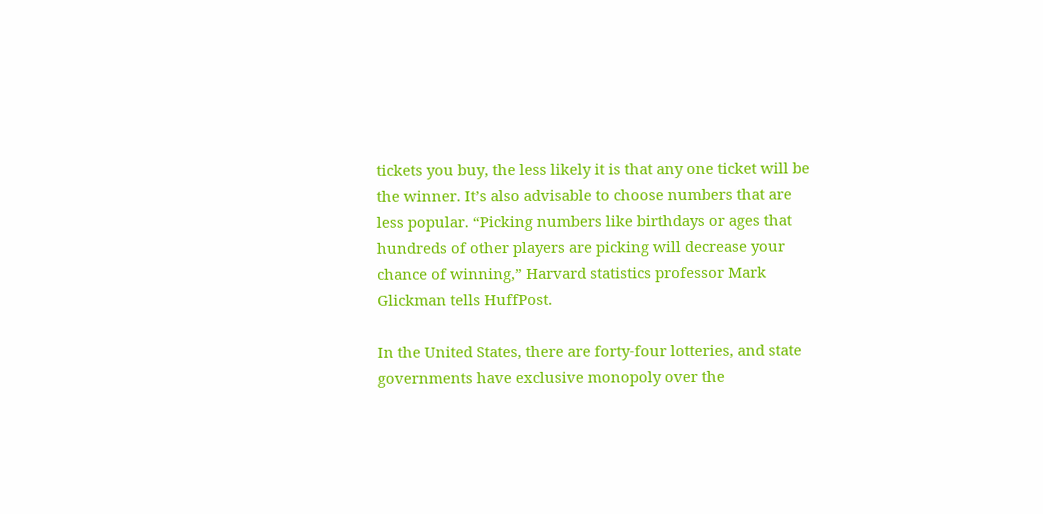tickets you buy, the less likely it is that any one ticket will be the winner. It’s also advisable to choose numbers that are less popular. “Picking numbers like birthdays or ages that hundreds of other players are picking will decrease your chance of winning,” Harvard statistics professor Mark Glickman tells HuffPost.

In the United States, there are forty-four lotteries, and state governments have exclusive monopoly over the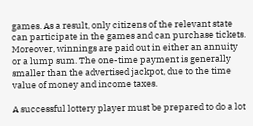games. As a result, only citizens of the relevant state can participate in the games and can purchase tickets. Moreover, winnings are paid out in either an annuity or a lump sum. The one-time payment is generally smaller than the advertised jackpot, due to the time value of money and income taxes.

A successful lottery player must be prepared to do a lot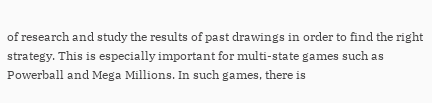of research and study the results of past drawings in order to find the right strategy. This is especially important for multi-state games such as Powerball and Mega Millions. In such games, there is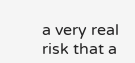a very real risk that a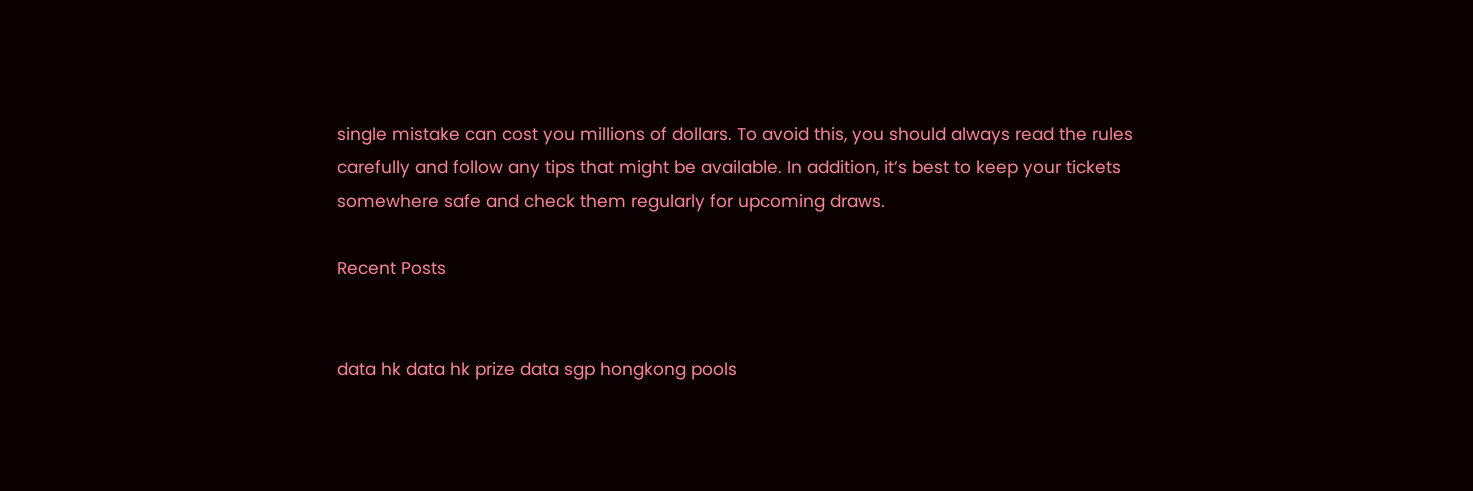single mistake can cost you millions of dollars. To avoid this, you should always read the rules carefully and follow any tips that might be available. In addition, it’s best to keep your tickets somewhere safe and check them regularly for upcoming draws.

Recent Posts


data hk data hk prize data sgp hongkong pools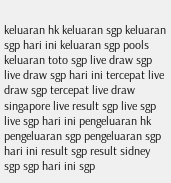keluaran hk keluaran sgp keluaran sgp hari ini keluaran sgp pools keluaran toto sgp live draw sgp live draw sgp hari ini tercepat live draw sgp tercepat live draw singapore live result sgp live sgp live sgp hari ini pengeluaran hk pengeluaran sgp pengeluaran sgp hari ini result sgp result sidney sgp sgp hari ini sgp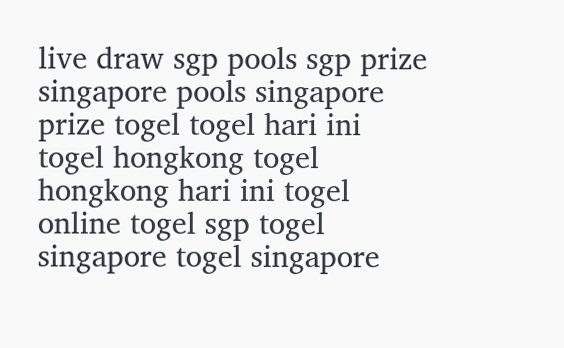live draw sgp pools sgp prize singapore pools singapore prize togel togel hari ini togel hongkong togel hongkong hari ini togel online togel sgp togel singapore togel singapore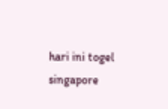hari ini togel singapore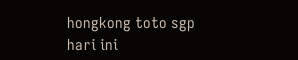hongkong toto sgp hari ini